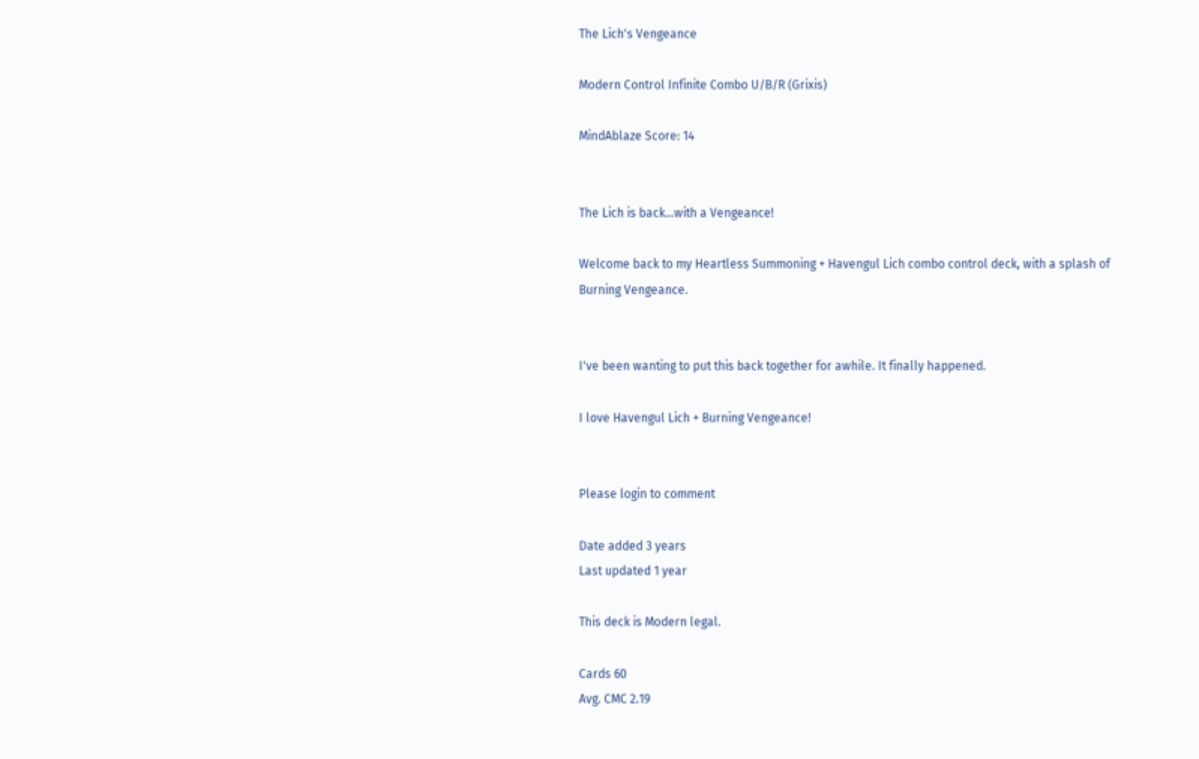The Lich's Vengeance

Modern Control Infinite Combo U/B/R (Grixis)

MindAblaze Score: 14


The Lich is back...with a Vengeance!

Welcome back to my Heartless Summoning + Havengul Lich combo control deck, with a splash of Burning Vengeance.


I've been wanting to put this back together for awhile. It finally happened.

I love Havengul Lich + Burning Vengeance!


Please login to comment

Date added 3 years
Last updated 1 year

This deck is Modern legal.

Cards 60
Avg. CMC 2.19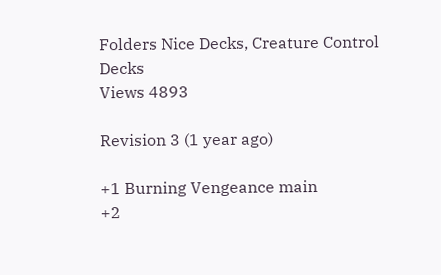Folders Nice Decks, Creature Control Decks
Views 4893

Revision 3 (1 year ago)

+1 Burning Vengeance main
+2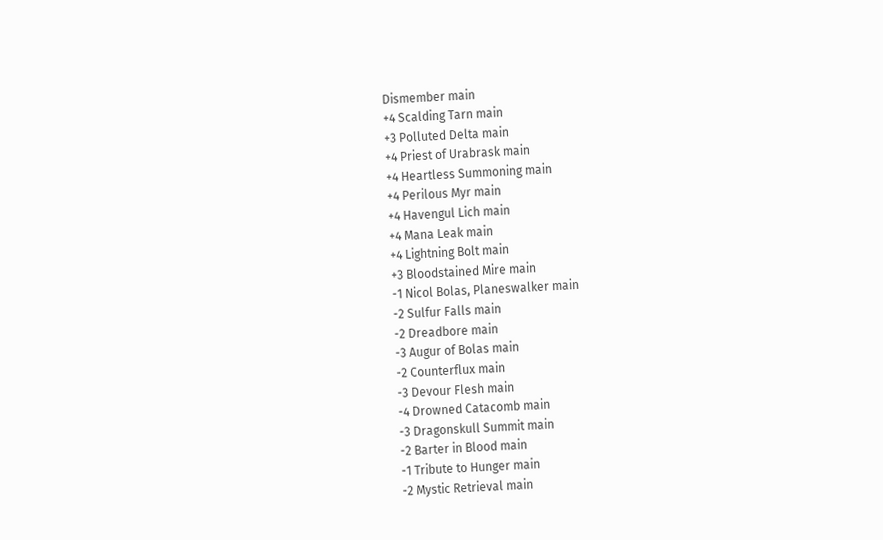Dismember main
+4 Scalding Tarn main
+3 Polluted Delta main
+4 Priest of Urabrask main
+4 Heartless Summoning main
+4 Perilous Myr main
+4 Havengul Lich main
+4 Mana Leak main
+4 Lightning Bolt main
+3 Bloodstained Mire main
-1 Nicol Bolas, Planeswalker main
-2 Sulfur Falls main
-2 Dreadbore main
-3 Augur of Bolas main
-2 Counterflux main
-3 Devour Flesh main
-4 Drowned Catacomb main
-3 Dragonskull Summit main
-2 Barter in Blood main
-1 Tribute to Hunger main
-2 Mystic Retrieval main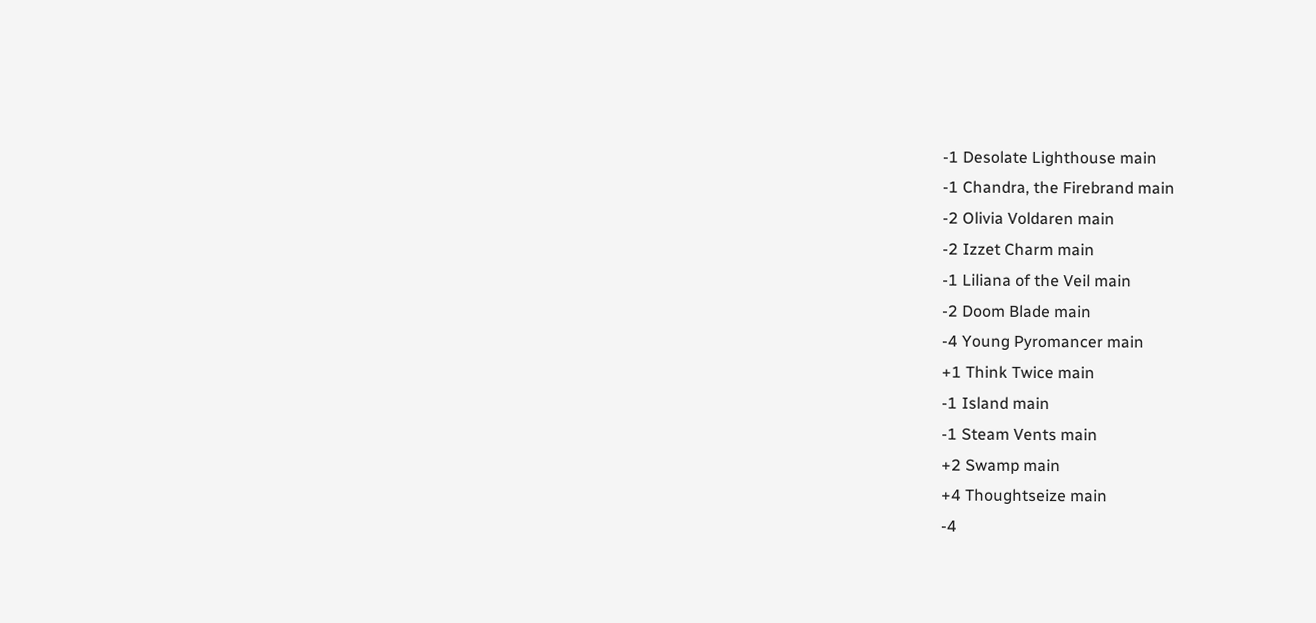-1 Desolate Lighthouse main
-1 Chandra, the Firebrand main
-2 Olivia Voldaren main
-2 Izzet Charm main
-1 Liliana of the Veil main
-2 Doom Blade main
-4 Young Pyromancer main
+1 Think Twice main
-1 Island main
-1 Steam Vents main
+2 Swamp main
+4 Thoughtseize main
-4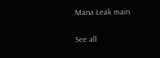Mana Leak main

See all